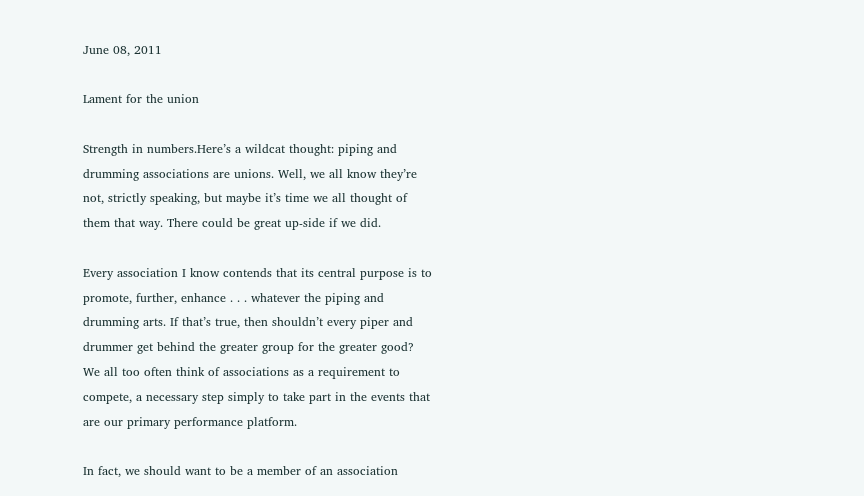June 08, 2011

Lament for the union

Strength in numbers.Here’s a wildcat thought: piping and drumming associations are unions. Well, we all know they’re not, strictly speaking, but maybe it’s time we all thought of them that way. There could be great up-side if we did.

Every association I know contends that its central purpose is to promote, further, enhance . . . whatever the piping and drumming arts. If that’s true, then shouldn’t every piper and drummer get behind the greater group for the greater good? We all too often think of associations as a requirement to compete, a necessary step simply to take part in the events that are our primary performance platform.

In fact, we should want to be a member of an association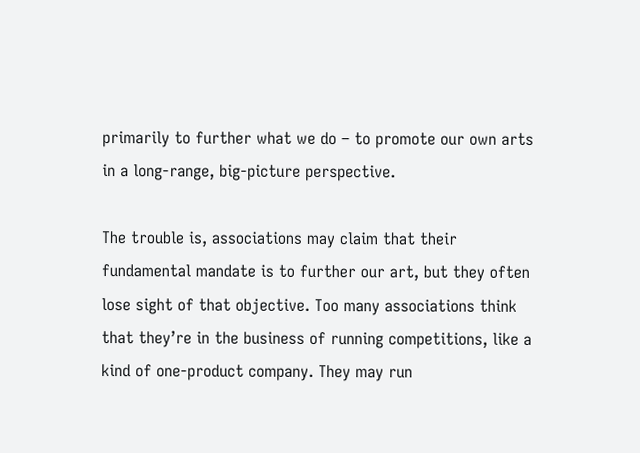primarily to further what we do – to promote our own arts in a long-range, big-picture perspective.

The trouble is, associations may claim that their fundamental mandate is to further our art, but they often lose sight of that objective. Too many associations think that they’re in the business of running competitions, like a kind of one-product company. They may run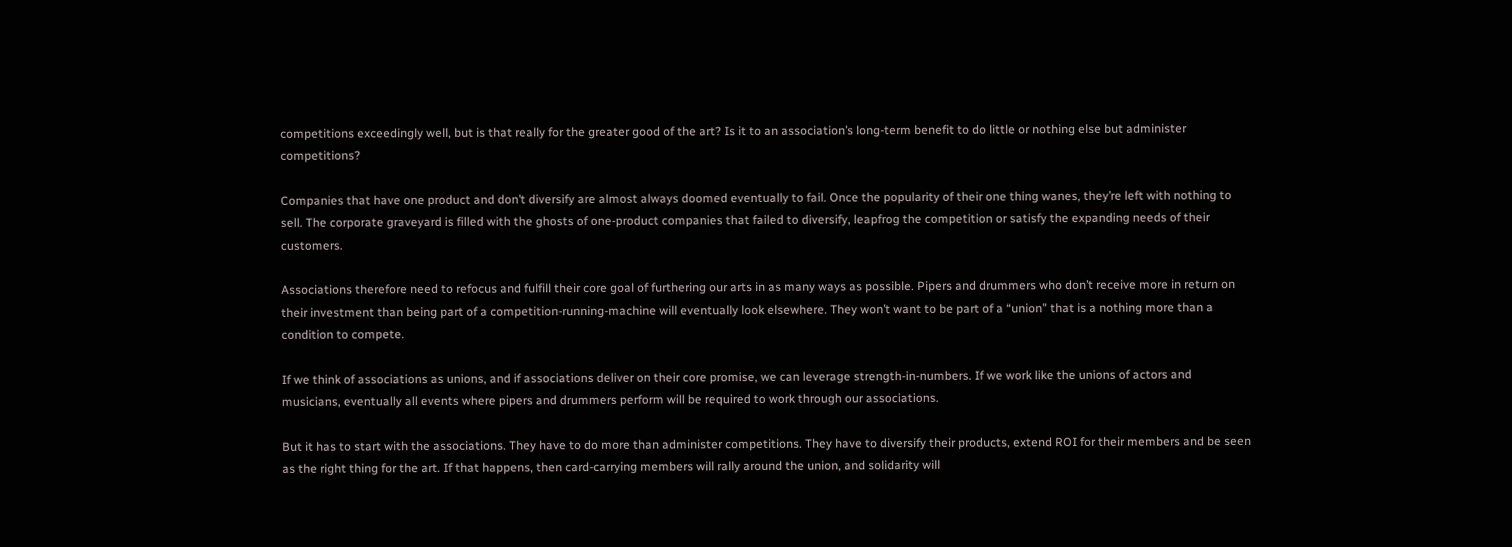competitions exceedingly well, but is that really for the greater good of the art? Is it to an association’s long-term benefit to do little or nothing else but administer competitions?

Companies that have one product and don’t diversify are almost always doomed eventually to fail. Once the popularity of their one thing wanes, they’re left with nothing to sell. The corporate graveyard is filled with the ghosts of one-product companies that failed to diversify, leapfrog the competition or satisfy the expanding needs of their customers.

Associations therefore need to refocus and fulfill their core goal of furthering our arts in as many ways as possible. Pipers and drummers who don’t receive more in return on their investment than being part of a competition-running-machine will eventually look elsewhere. They won’t want to be part of a “union” that is a nothing more than a condition to compete.

If we think of associations as unions, and if associations deliver on their core promise, we can leverage strength-in-numbers. If we work like the unions of actors and musicians, eventually all events where pipers and drummers perform will be required to work through our associations.

But it has to start with the associations. They have to do more than administer competitions. They have to diversify their products, extend ROI for their members and be seen as the right thing for the art. If that happens, then card-carrying members will rally around the union, and solidarity will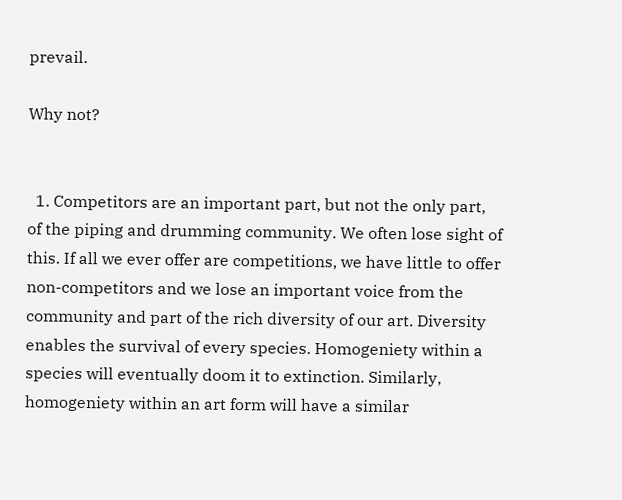prevail.

Why not?


  1. Competitors are an important part, but not the only part, of the piping and drumming community. We often lose sight of this. If all we ever offer are competitions, we have little to offer non-competitors and we lose an important voice from the community and part of the rich diversity of our art. Diversity enables the survival of every species. Homogeniety within a species will eventually doom it to extinction. Similarly, homogeniety within an art form will have a similar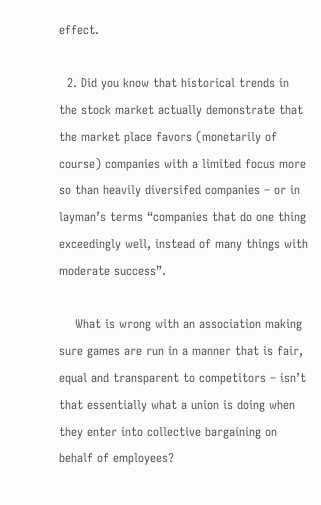effect.

  2. Did you know that historical trends in the stock market actually demonstrate that the market place favors (monetarily of course) companies with a limited focus more so than heavily diversifed companies – or in layman’s terms “companies that do one thing exceedingly well, instead of many things with moderate success”.

    What is wrong with an association making sure games are run in a manner that is fair, equal and transparent to competitors – isn’t that essentially what a union is doing when they enter into collective bargaining on behalf of employees?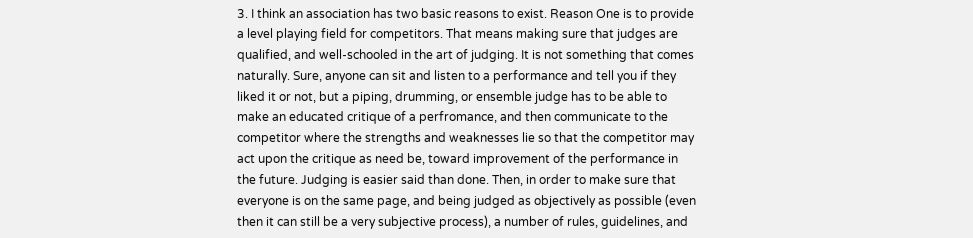3. I think an association has two basic reasons to exist. Reason One is to provide a level playing field for competitors. That means making sure that judges are qualified, and well-schooled in the art of judging. It is not something that comes naturally. Sure, anyone can sit and listen to a performance and tell you if they liked it or not, but a piping, drumming, or ensemble judge has to be able to make an educated critique of a perfromance, and then communicate to the competitor where the strengths and weaknesses lie so that the competitor may act upon the critique as need be, toward improvement of the performance in the future. Judging is easier said than done. Then, in order to make sure that everyone is on the same page, and being judged as objectively as possible (even then it can still be a very subjective process), a number of rules, guidelines, and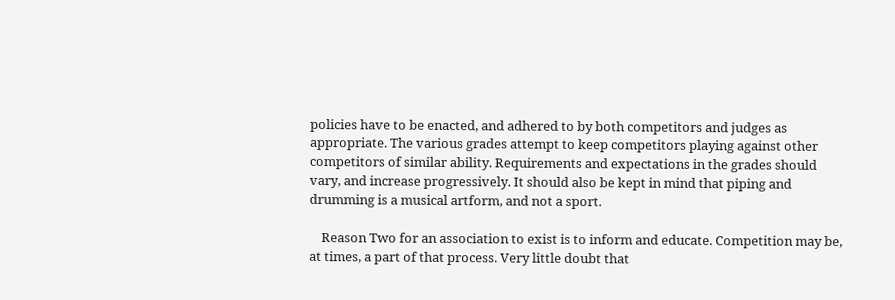policies have to be enacted, and adhered to by both competitors and judges as appropriate. The various grades attempt to keep competitors playing against other competitors of similar ability. Requirements and expectations in the grades should vary, and increase progressively. It should also be kept in mind that piping and drumming is a musical artform, and not a sport.

    Reason Two for an association to exist is to inform and educate. Competition may be, at times, a part of that process. Very little doubt that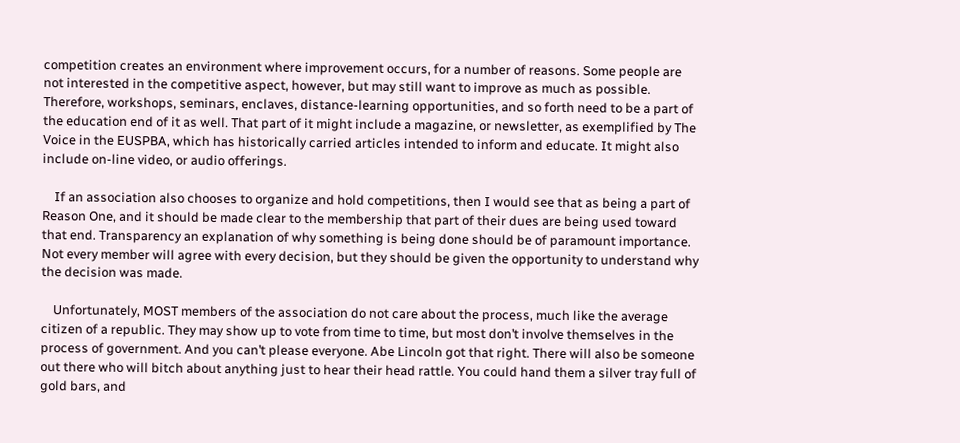competition creates an environment where improvement occurs, for a number of reasons. Some people are not interested in the competitive aspect, however, but may still want to improve as much as possible. Therefore, workshops, seminars, enclaves, distance-learning opportunities, and so forth need to be a part of the education end of it as well. That part of it might include a magazine, or newsletter, as exemplified by The Voice in the EUSPBA, which has historically carried articles intended to inform and educate. It might also include on-line video, or audio offerings.

    If an association also chooses to organize and hold competitions, then I would see that as being a part of Reason One, and it should be made clear to the membership that part of their dues are being used toward that end. Transparency an explanation of why something is being done should be of paramount importance. Not every member will agree with every decision, but they should be given the opportunity to understand why the decision was made.

    Unfortunately, MOST members of the association do not care about the process, much like the average citizen of a republic. They may show up to vote from time to time, but most don’t involve themselves in the process of government. And you can’t please everyone. Abe Lincoln got that right. There will also be someone out there who will bitch about anything just to hear their head rattle. You could hand them a silver tray full of gold bars, and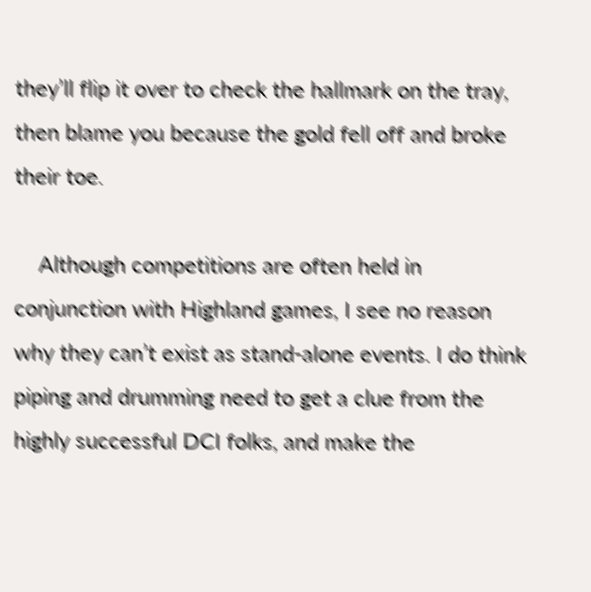they’ll flip it over to check the hallmark on the tray, then blame you because the gold fell off and broke their toe.

    Although competitions are often held in conjunction with Highland games, I see no reason why they can’t exist as stand-alone events. I do think piping and drumming need to get a clue from the highly successful DCI folks, and make the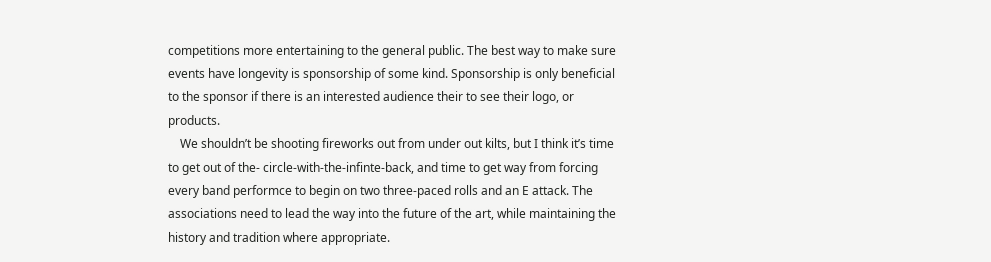competitions more entertaining to the general public. The best way to make sure events have longevity is sponsorship of some kind. Sponsorship is only beneficial to the sponsor if there is an interested audience their to see their logo, or products.
    We shouldn’t be shooting fireworks out from under out kilts, but I think it’s time to get out of the- circle-with-the-infinte-back, and time to get way from forcing every band performce to begin on two three-paced rolls and an E attack. The associations need to lead the way into the future of the art, while maintaining the history and tradition where appropriate.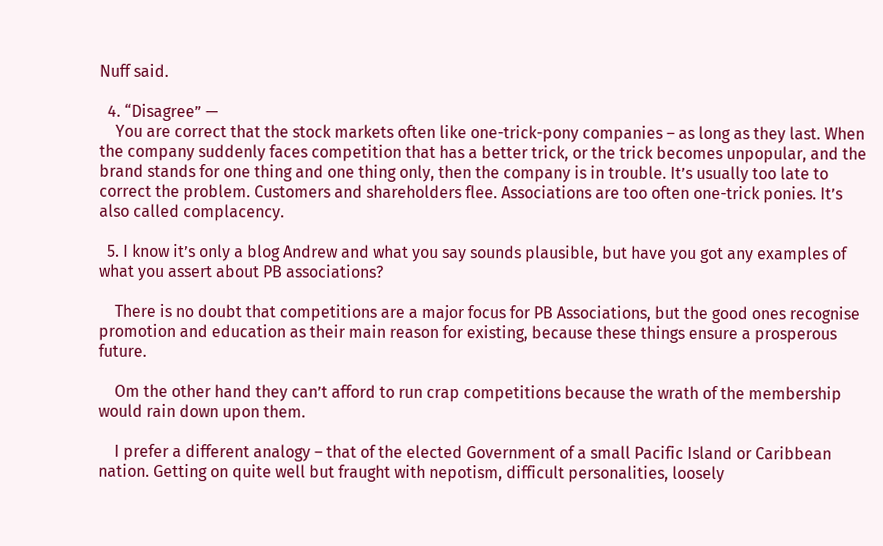Nuff said.

  4. “Disagree” —
    You are correct that the stock markets often like one-trick-pony companies – as long as they last. When the company suddenly faces competition that has a better trick, or the trick becomes unpopular, and the brand stands for one thing and one thing only, then the company is in trouble. It’s usually too late to correct the problem. Customers and shareholders flee. Associations are too often one-trick ponies. It’s also called complacency.

  5. I know it’s only a blog Andrew and what you say sounds plausible, but have you got any examples of what you assert about PB associations?

    There is no doubt that competitions are a major focus for PB Associations, but the good ones recognise promotion and education as their main reason for existing, because these things ensure a prosperous future.

    Om the other hand they can’t afford to run crap competitions because the wrath of the membership would rain down upon them.

    I prefer a different analogy – that of the elected Government of a small Pacific Island or Caribbean nation. Getting on quite well but fraught with nepotism, difficult personalities, loosely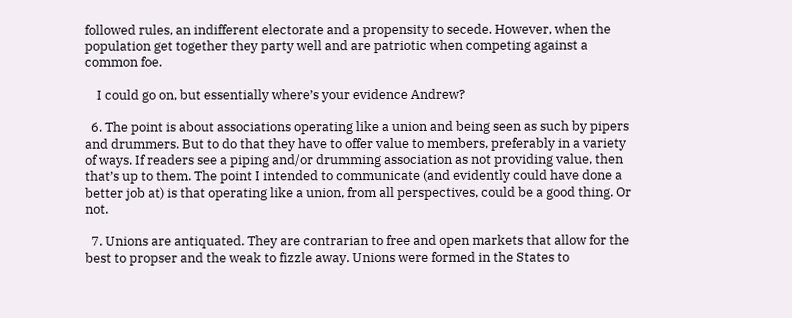followed rules, an indifferent electorate and a propensity to secede. However, when the population get together they party well and are patriotic when competing against a common foe.

    I could go on, but essentially where’s your evidence Andrew?

  6. The point is about associations operating like a union and being seen as such by pipers and drummers. But to do that they have to offer value to members, preferably in a variety of ways. If readers see a piping and/or drumming association as not providing value, then that’s up to them. The point I intended to communicate (and evidently could have done a better job at) is that operating like a union, from all perspectives, could be a good thing. Or not.

  7. Unions are antiquated. They are contrarian to free and open markets that allow for the best to propser and the weak to fizzle away. Unions were formed in the States to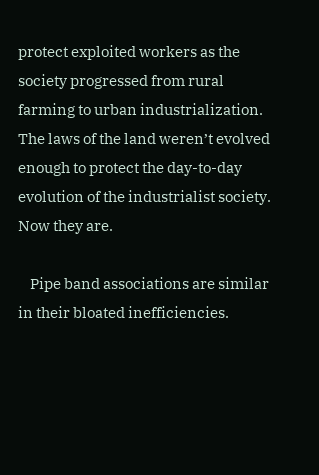protect exploited workers as the society progressed from rural farming to urban industrialization. The laws of the land weren’t evolved enough to protect the day-to-day evolution of the industrialist society. Now they are.

    Pipe band associations are similar in their bloated inefficiencies.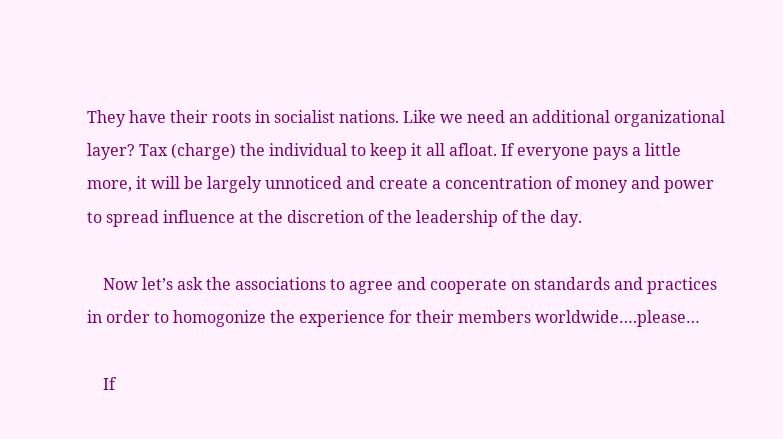They have their roots in socialist nations. Like we need an additional organizational layer? Tax (charge) the individual to keep it all afloat. If everyone pays a little more, it will be largely unnoticed and create a concentration of money and power to spread influence at the discretion of the leadership of the day.

    Now let’s ask the associations to agree and cooperate on standards and practices in order to homogonize the experience for their members worldwide….please…

    If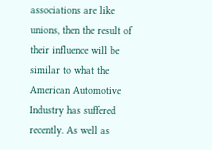associations are like unions, then the result of their influence will be similar to what the American Automotive Industry has suffered recently. As well as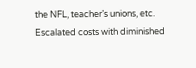the NFL, teacher’s unions, etc. Escalated costs with diminished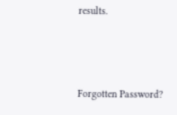results.



Forgotten Password?